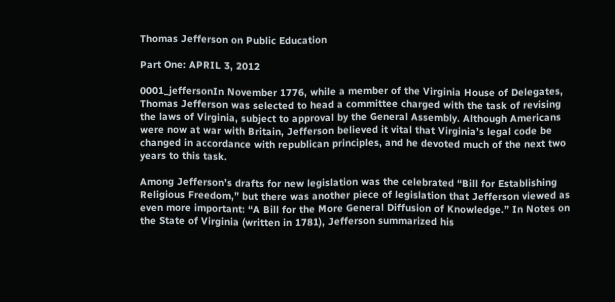Thomas Jefferson on Public Education

Part One: APRIL 3, 2012

0001_jeffersonIn November 1776, while a member of the Virginia House of Delegates, Thomas Jefferson was selected to head a committee charged with the task of revising the laws of Virginia, subject to approval by the General Assembly. Although Americans were now at war with Britain, Jefferson believed it vital that Virginia’s legal code be changed in accordance with republican principles, and he devoted much of the next two years to this task.

Among Jefferson’s drafts for new legislation was the celebrated “Bill for Establishing Religious Freedom,” but there was another piece of legislation that Jefferson viewed as even more important: “A Bill for the More General Diffusion of Knowledge.” In Notes on the State of Virginia (written in 1781), Jefferson summarized his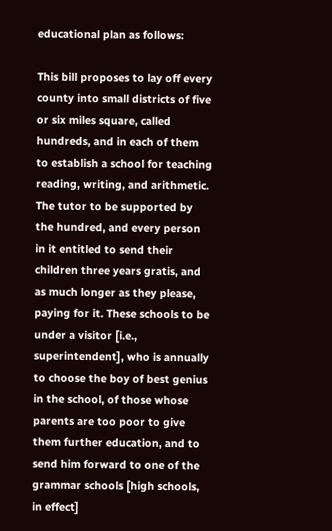educational plan as follows:

This bill proposes to lay off every county into small districts of five or six miles square, called hundreds, and in each of them to establish a school for teaching reading, writing, and arithmetic. The tutor to be supported by the hundred, and every person in it entitled to send their children three years gratis, and as much longer as they please, paying for it. These schools to be under a visitor [i.e., superintendent], who is annually to choose the boy of best genius in the school, of those whose parents are too poor to give them further education, and to send him forward to one of the grammar schools [high schools, in effect]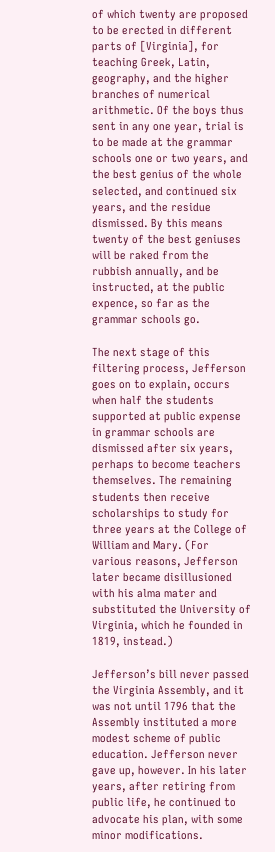of which twenty are proposed to be erected in different parts of [Virginia], for teaching Greek, Latin, geography, and the higher branches of numerical arithmetic. Of the boys thus sent in any one year, trial is to be made at the grammar schools one or two years, and the best genius of the whole selected, and continued six years, and the residue dismissed. By this means twenty of the best geniuses will be raked from the rubbish annually, and be instructed, at the public expence, so far as the grammar schools go.

The next stage of this filtering process, Jefferson goes on to explain, occurs when half the students supported at public expense in grammar schools are dismissed after six years, perhaps to become teachers themselves. The remaining students then receive scholarships to study for three years at the College of William and Mary. (For various reasons, Jefferson later became disillusioned with his alma mater and substituted the University of Virginia, which he founded in 1819, instead.)

Jefferson’s bill never passed the Virginia Assembly, and it was not until 1796 that the Assembly instituted a more modest scheme of public education. Jefferson never gave up, however. In his later years, after retiring from public life, he continued to advocate his plan, with some minor modifications.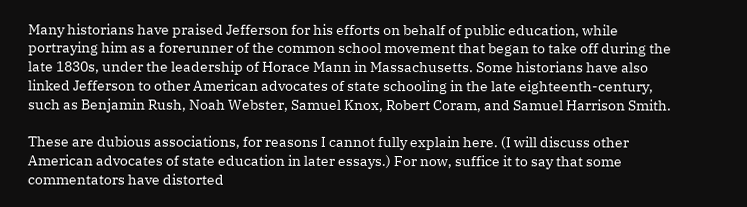Many historians have praised Jefferson for his efforts on behalf of public education, while portraying him as a forerunner of the common school movement that began to take off during the late 1830s, under the leadership of Horace Mann in Massachusetts. Some historians have also linked Jefferson to other American advocates of state schooling in the late eighteenth-century, such as Benjamin Rush, Noah Webster, Samuel Knox, Robert Coram, and Samuel Harrison Smith.

These are dubious associations, for reasons I cannot fully explain here. (I will discuss other American advocates of state education in later essays.) For now, suffice it to say that some commentators have distorted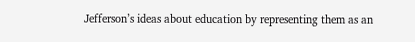Jefferson’s ideas about education by representing them as an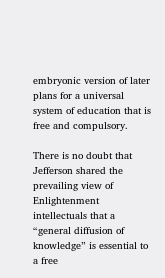embryonic version of later plans for a universal system of education that is free and compulsory.

There is no doubt that Jefferson shared the prevailing view of Enlightenment intellectuals that a “general diffusion of knowledge” is essential to a free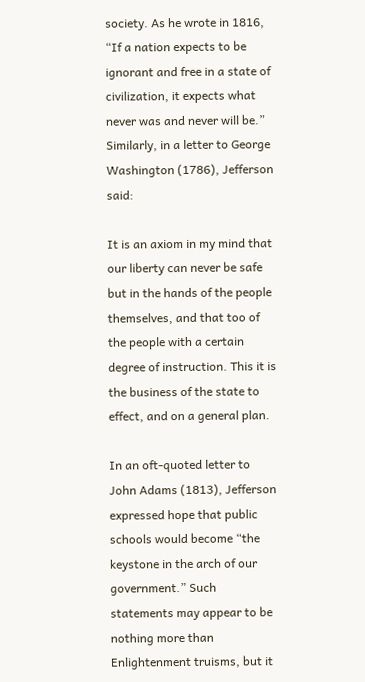society. As he wrote in 1816, “If a nation expects to be ignorant and free in a state of civilization, it expects what never was and never will be.” Similarly, in a letter to George Washington (1786), Jefferson said:

It is an axiom in my mind that our liberty can never be safe but in the hands of the people themselves, and that too of the people with a certain degree of instruction. This it is the business of the state to effect, and on a general plan.

In an oft-quoted letter to John Adams (1813), Jefferson expressed hope that public schools would become “the keystone in the arch of our government.” Such statements may appear to be nothing more than Enlightenment truisms, but it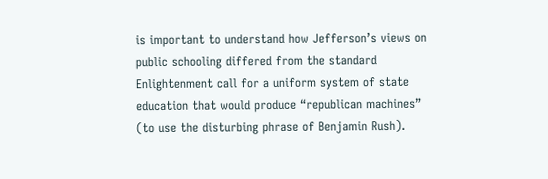is important to understand how Jefferson’s views on public schooling differed from the standard Enlightenment call for a uniform system of state education that would produce “republican machines” (to use the disturbing phrase of Benjamin Rush).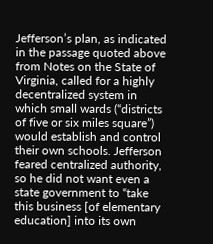Jefferson’s plan, as indicated in the passage quoted above from Notes on the State of Virginia, called for a highly decentralized system in which small wards (“districts of five or six miles square”) would establish and control their own schools. Jefferson feared centralized authority, so he did not want even a state government to “take this business [of elementary education] into its own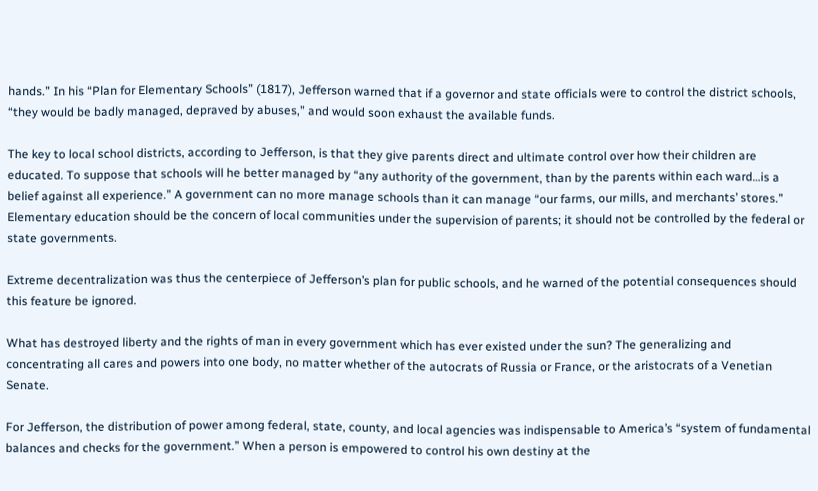hands.” In his “Plan for Elementary Schools” (1817), Jefferson warned that if a governor and state officials were to control the district schools, “they would be badly managed, depraved by abuses,” and would soon exhaust the available funds.

The key to local school districts, according to Jefferson, is that they give parents direct and ultimate control over how their children are educated. To suppose that schools will he better managed by “any authority of the government, than by the parents within each ward…is a belief against all experience.” A government can no more manage schools than it can manage “our farms, our mills, and merchants’ stores.” Elementary education should be the concern of local communities under the supervision of parents; it should not be controlled by the federal or state governments.

Extreme decentralization was thus the centerpiece of Jefferson’s plan for public schools, and he warned of the potential consequences should this feature be ignored.

What has destroyed liberty and the rights of man in every government which has ever existed under the sun? The generalizing and concentrating all cares and powers into one body, no matter whether of the autocrats of Russia or France, or the aristocrats of a Venetian Senate.

For Jefferson, the distribution of power among federal, state, county, and local agencies was indispensable to America’s “system of fundamental balances and checks for the government.” When a person is empowered to control his own destiny at the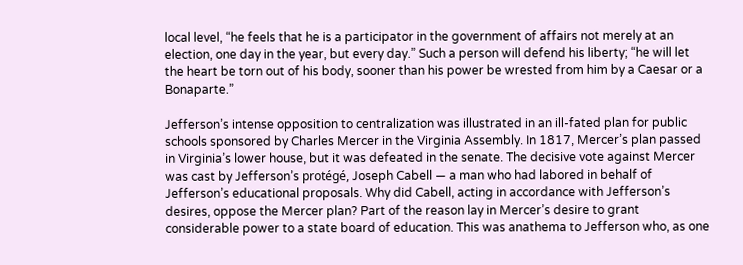local level, “he feels that he is a participator in the government of affairs not merely at an election, one day in the year, but every day.” Such a person will defend his liberty; “he will let the heart be torn out of his body, sooner than his power be wrested from him by a Caesar or a Bonaparte.”

Jefferson’s intense opposition to centralization was illustrated in an ill-fated plan for public schools sponsored by Charles Mercer in the Virginia Assembly. In 1817, Mercer’s plan passed in Virginia’s lower house, but it was defeated in the senate. The decisive vote against Mercer was cast by Jefferson’s protégé, Joseph Cabell — a man who had labored in behalf of Jefferson’s educational proposals. Why did Cabell, acting in accordance with Jefferson’s desires, oppose the Mercer plan? Part of the reason lay in Mercer’s desire to grant considerable power to a state board of education. This was anathema to Jefferson who, as one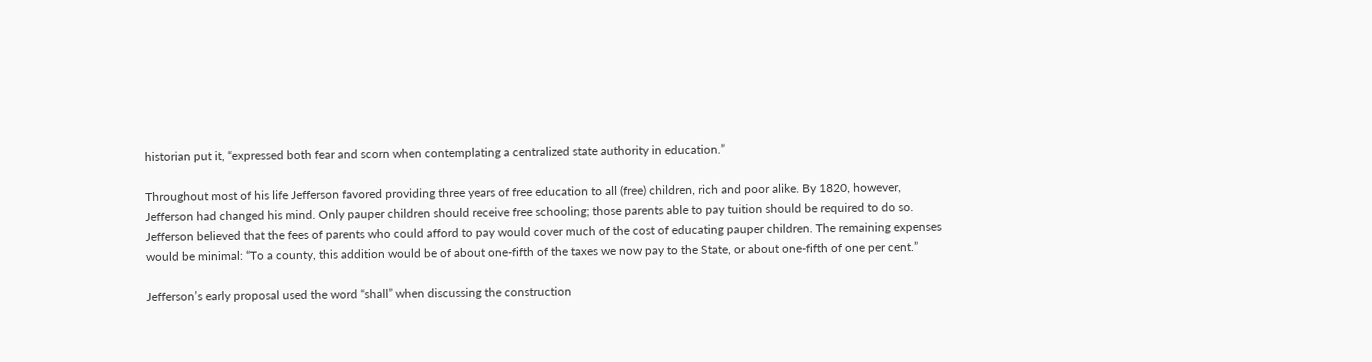historian put it, “expressed both fear and scorn when contemplating a centralized state authority in education.”

Throughout most of his life Jefferson favored providing three years of free education to all (free) children, rich and poor alike. By 1820, however, Jefferson had changed his mind. Only pauper children should receive free schooling; those parents able to pay tuition should be required to do so. Jefferson believed that the fees of parents who could afford to pay would cover much of the cost of educating pauper children. The remaining expenses would be minimal: “To a county, this addition would be of about one-fifth of the taxes we now pay to the State, or about one-fifth of one per cent.”

Jefferson’s early proposal used the word “shall” when discussing the construction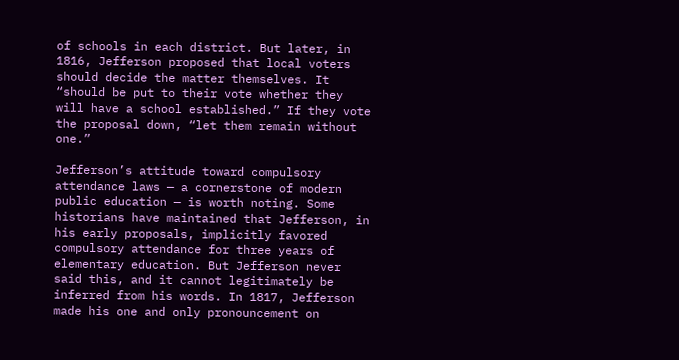of schools in each district. But later, in 1816, Jefferson proposed that local voters should decide the matter themselves. It “should be put to their vote whether they will have a school established.” If they vote the proposal down, “let them remain without one.”

Jefferson’s attitude toward compulsory attendance laws — a cornerstone of modern public education — is worth noting. Some historians have maintained that Jefferson, in his early proposals, implicitly favored compulsory attendance for three years of elementary education. But Jefferson never said this, and it cannot legitimately be inferred from his words. In 1817, Jefferson made his one and only pronouncement on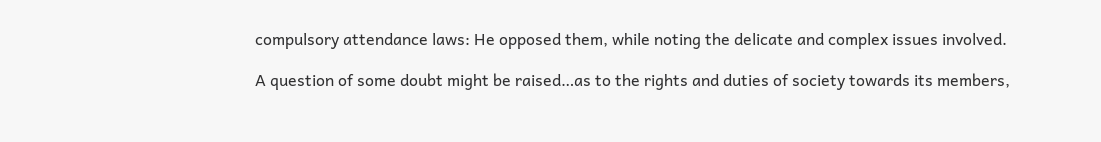compulsory attendance laws: He opposed them, while noting the delicate and complex issues involved.

A question of some doubt might be raised…as to the rights and duties of society towards its members,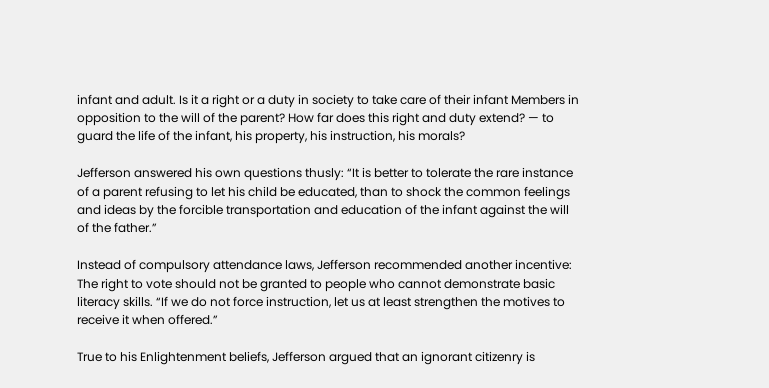infant and adult. Is it a right or a duty in society to take care of their infant Members in opposition to the will of the parent? How far does this right and duty extend? — to guard the life of the infant, his property, his instruction, his morals?

Jefferson answered his own questions thusly: “It is better to tolerate the rare instance of a parent refusing to let his child be educated, than to shock the common feelings and ideas by the forcible transportation and education of the infant against the will of the father.”

Instead of compulsory attendance laws, Jefferson recommended another incentive: The right to vote should not be granted to people who cannot demonstrate basic literacy skills. “If we do not force instruction, let us at least strengthen the motives to receive it when offered.”

True to his Enlightenment beliefs, Jefferson argued that an ignorant citizenry is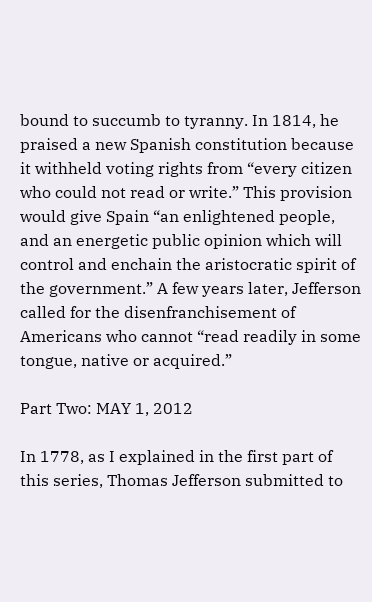bound to succumb to tyranny. In 1814, he praised a new Spanish constitution because it withheld voting rights from “every citizen who could not read or write.” This provision would give Spain “an enlightened people, and an energetic public opinion which will control and enchain the aristocratic spirit of the government.” A few years later, Jefferson called for the disenfranchisement of Americans who cannot “read readily in some tongue, native or acquired.”

Part Two: MAY 1, 2012

In 1778, as I explained in the first part of this series, Thomas Jefferson submitted to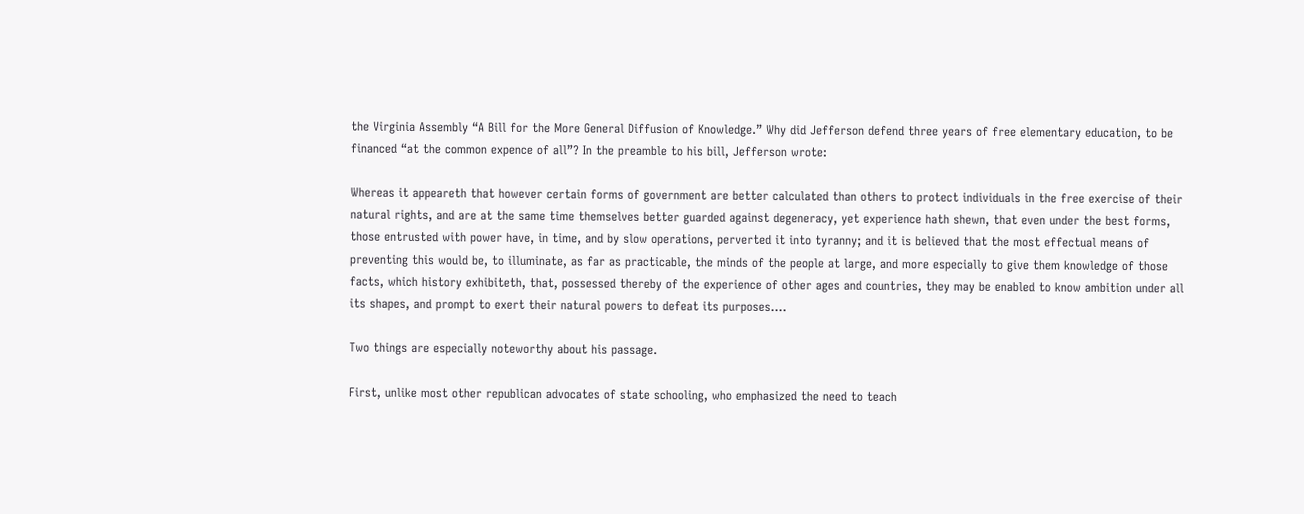the Virginia Assembly “A Bill for the More General Diffusion of Knowledge.” Why did Jefferson defend three years of free elementary education, to be financed “at the common expence of all”? In the preamble to his bill, Jefferson wrote:

Whereas it appeareth that however certain forms of government are better calculated than others to protect individuals in the free exercise of their natural rights, and are at the same time themselves better guarded against degeneracy, yet experience hath shewn, that even under the best forms, those entrusted with power have, in time, and by slow operations, perverted it into tyranny; and it is believed that the most effectual means of preventing this would be, to illuminate, as far as practicable, the minds of the people at large, and more especially to give them knowledge of those facts, which history exhibiteth, that, possessed thereby of the experience of other ages and countries, they may be enabled to know ambition under all its shapes, and prompt to exert their natural powers to defeat its purposes….

Two things are especially noteworthy about his passage.

First, unlike most other republican advocates of state schooling, who emphasized the need to teach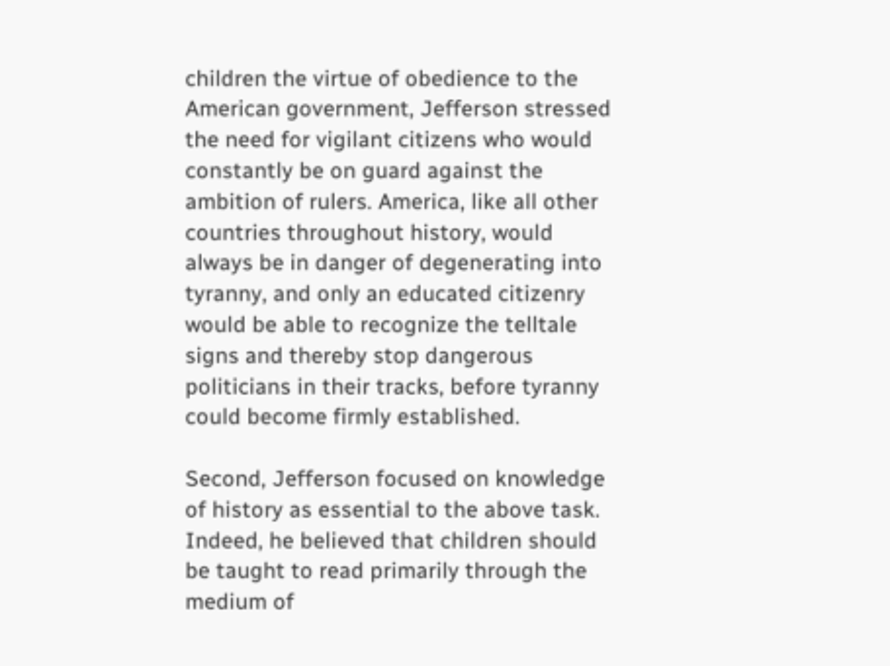children the virtue of obedience to the American government, Jefferson stressed the need for vigilant citizens who would constantly be on guard against the ambition of rulers. America, like all other countries throughout history, would always be in danger of degenerating into tyranny, and only an educated citizenry would be able to recognize the telltale signs and thereby stop dangerous politicians in their tracks, before tyranny could become firmly established.

Second, Jefferson focused on knowledge of history as essential to the above task. Indeed, he believed that children should be taught to read primarily through the medium of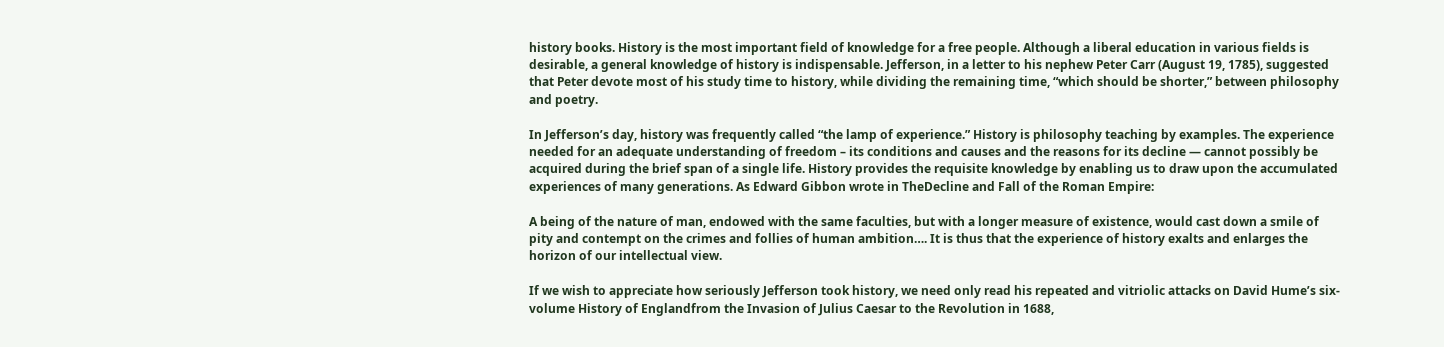history books. History is the most important field of knowledge for a free people. Although a liberal education in various fields is desirable, a general knowledge of history is indispensable. Jefferson, in a letter to his nephew Peter Carr (August 19, 1785), suggested that Peter devote most of his study time to history, while dividing the remaining time, “which should be shorter,” between philosophy and poetry.

In Jefferson’s day, history was frequently called “the lamp of experience.” History is philosophy teaching by examples. The experience needed for an adequate understanding of freedom – its conditions and causes and the reasons for its decline — cannot possibly be acquired during the brief span of a single life. History provides the requisite knowledge by enabling us to draw upon the accumulated experiences of many generations. As Edward Gibbon wrote in TheDecline and Fall of the Roman Empire:

A being of the nature of man, endowed with the same faculties, but with a longer measure of existence, would cast down a smile of pity and contempt on the crimes and follies of human ambition…. It is thus that the experience of history exalts and enlarges the horizon of our intellectual view.

If we wish to appreciate how seriously Jefferson took history, we need only read his repeated and vitriolic attacks on David Hume’s six-volume History of Englandfrom the Invasion of Julius Caesar to the Revolution in 1688,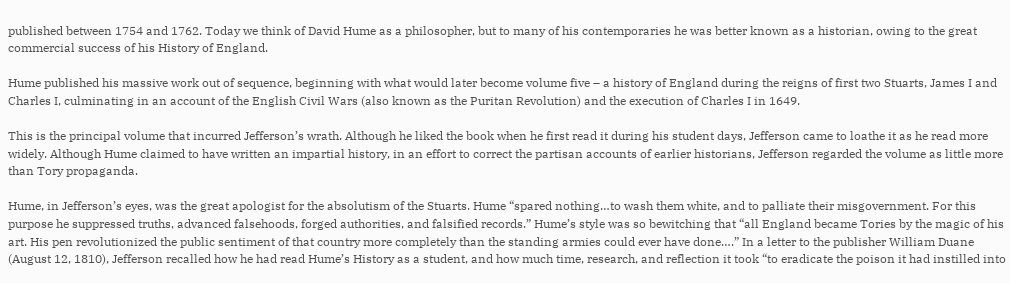published between 1754 and 1762. Today we think of David Hume as a philosopher, but to many of his contemporaries he was better known as a historian, owing to the great commercial success of his History of England.

Hume published his massive work out of sequence, beginning with what would later become volume five – a history of England during the reigns of first two Stuarts, James I and Charles I, culminating in an account of the English Civil Wars (also known as the Puritan Revolution) and the execution of Charles I in 1649.

This is the principal volume that incurred Jefferson’s wrath. Although he liked the book when he first read it during his student days, Jefferson came to loathe it as he read more widely. Although Hume claimed to have written an impartial history, in an effort to correct the partisan accounts of earlier historians, Jefferson regarded the volume as little more than Tory propaganda.

Hume, in Jefferson’s eyes, was the great apologist for the absolutism of the Stuarts. Hume “spared nothing…to wash them white, and to palliate their misgovernment. For this purpose he suppressed truths, advanced falsehoods, forged authorities, and falsified records.” Hume’s style was so bewitching that “all England became Tories by the magic of his art. His pen revolutionized the public sentiment of that country more completely than the standing armies could ever have done….” In a letter to the publisher William Duane (August 12, 1810), Jefferson recalled how he had read Hume’s History as a student, and how much time, research, and reflection it took “to eradicate the poison it had instilled into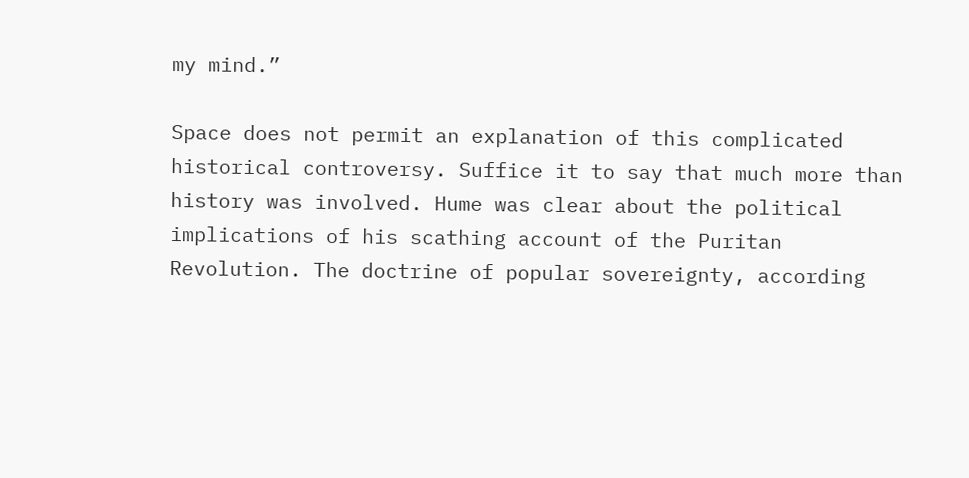my mind.”

Space does not permit an explanation of this complicated historical controversy. Suffice it to say that much more than history was involved. Hume was clear about the political implications of his scathing account of the Puritan Revolution. The doctrine of popular sovereignty, according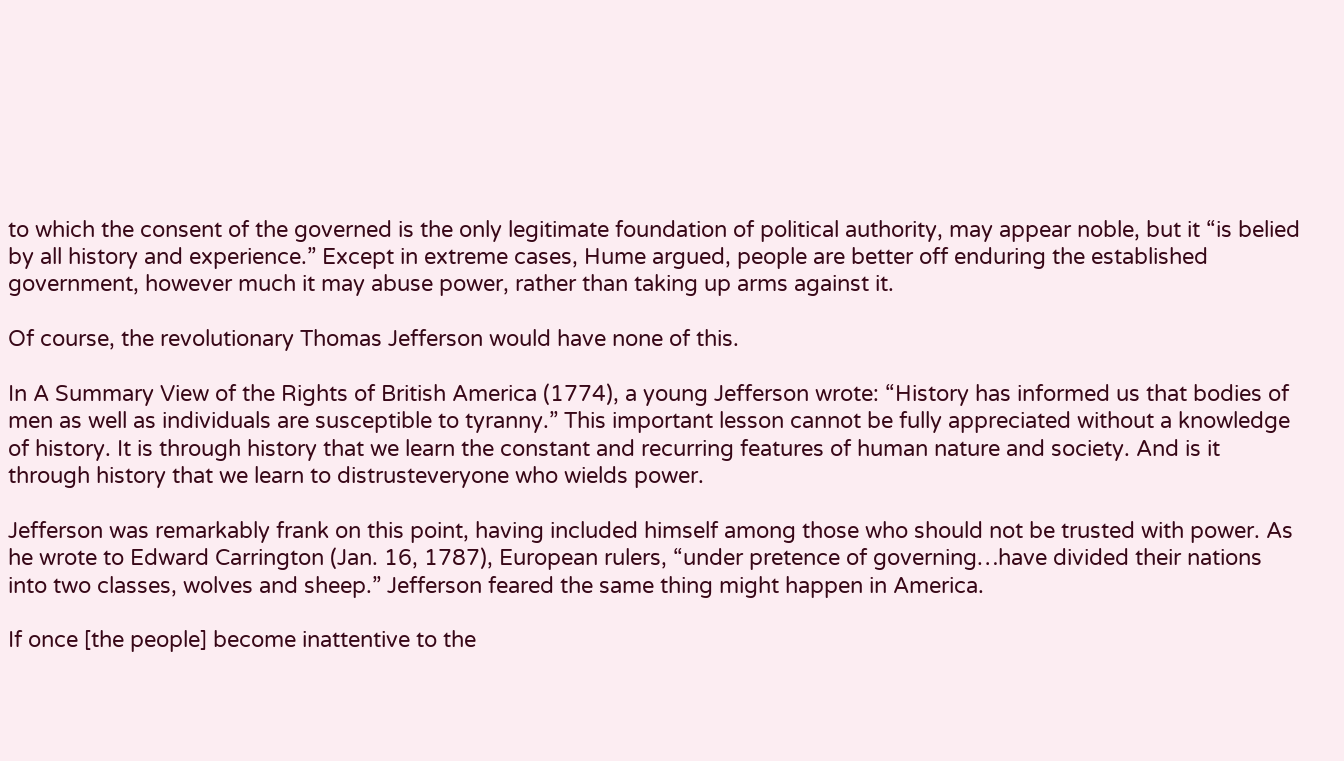to which the consent of the governed is the only legitimate foundation of political authority, may appear noble, but it “is belied by all history and experience.” Except in extreme cases, Hume argued, people are better off enduring the established government, however much it may abuse power, rather than taking up arms against it.

Of course, the revolutionary Thomas Jefferson would have none of this.

In A Summary View of the Rights of British America (1774), a young Jefferson wrote: “History has informed us that bodies of men as well as individuals are susceptible to tyranny.” This important lesson cannot be fully appreciated without a knowledge of history. It is through history that we learn the constant and recurring features of human nature and society. And is it through history that we learn to distrusteveryone who wields power.

Jefferson was remarkably frank on this point, having included himself among those who should not be trusted with power. As he wrote to Edward Carrington (Jan. 16, 1787), European rulers, “under pretence of governing…have divided their nations into two classes, wolves and sheep.” Jefferson feared the same thing might happen in America.

If once [the people] become inattentive to the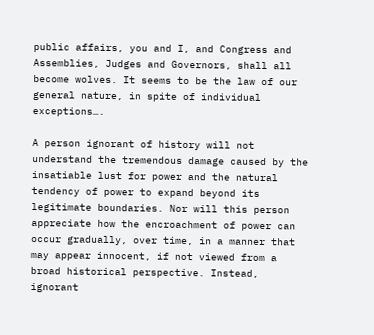public affairs, you and I, and Congress and Assemblies, Judges and Governors, shall all become wolves. It seems to be the law of our general nature, in spite of individual exceptions….

A person ignorant of history will not understand the tremendous damage caused by the insatiable lust for power and the natural tendency of power to expand beyond its legitimate boundaries. Nor will this person appreciate how the encroachment of power can occur gradually, over time, in a manner that may appear innocent, if not viewed from a broad historical perspective. Instead, ignorant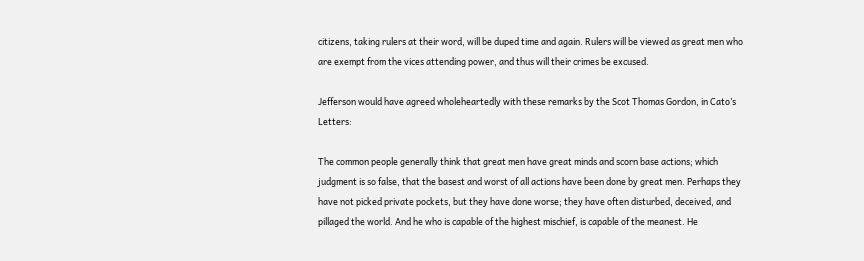citizens, taking rulers at their word, will be duped time and again. Rulers will be viewed as great men who are exempt from the vices attending power, and thus will their crimes be excused.

Jefferson would have agreed wholeheartedly with these remarks by the Scot Thomas Gordon, in Cato’s Letters:

The common people generally think that great men have great minds and scorn base actions; which judgment is so false, that the basest and worst of all actions have been done by great men. Perhaps they have not picked private pockets, but they have done worse; they have often disturbed, deceived, and pillaged the world. And he who is capable of the highest mischief, is capable of the meanest. He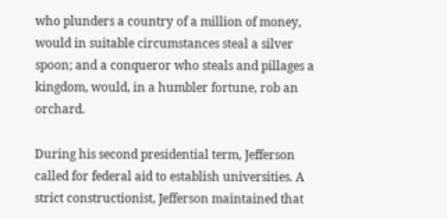who plunders a country of a million of money, would in suitable circumstances steal a silver spoon; and a conqueror who steals and pillages a kingdom, would, in a humbler fortune, rob an orchard.

During his second presidential term, Jefferson called for federal aid to establish universities. A strict constructionist, Jefferson maintained that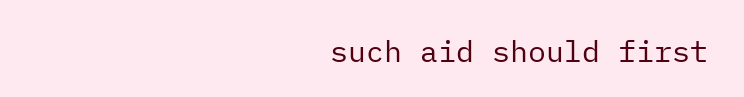such aid should first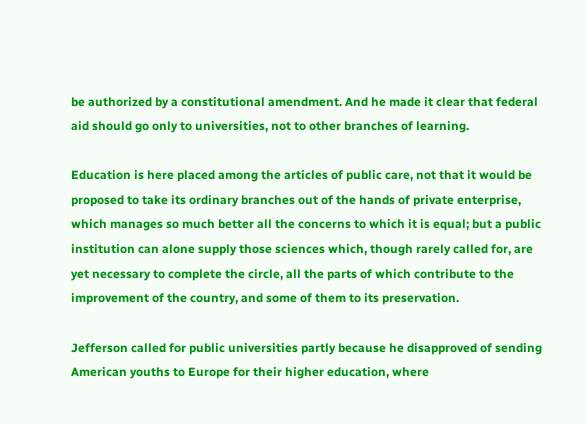be authorized by a constitutional amendment. And he made it clear that federal aid should go only to universities, not to other branches of learning.

Education is here placed among the articles of public care, not that it would be proposed to take its ordinary branches out of the hands of private enterprise, which manages so much better all the concerns to which it is equal; but a public institution can alone supply those sciences which, though rarely called for, are yet necessary to complete the circle, all the parts of which contribute to the improvement of the country, and some of them to its preservation.

Jefferson called for public universities partly because he disapproved of sending American youths to Europe for their higher education, where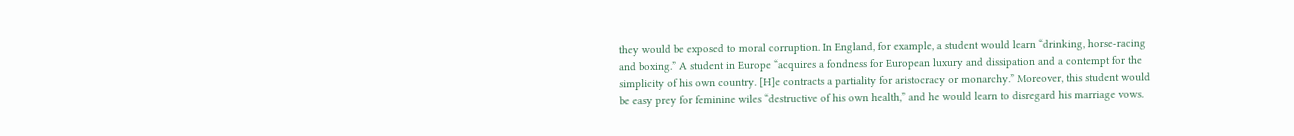they would be exposed to moral corruption. In England, for example, a student would learn “drinking, horse-racing and boxing.” A student in Europe “acquires a fondness for European luxury and dissipation and a contempt for the simplicity of his own country. [H]e contracts a partiality for aristocracy or monarchy.” Moreover, this student would be easy prey for feminine wiles “destructive of his own health,” and he would learn to disregard his marriage vows.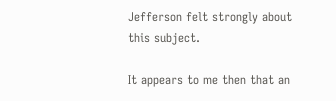Jefferson felt strongly about this subject.

It appears to me then that an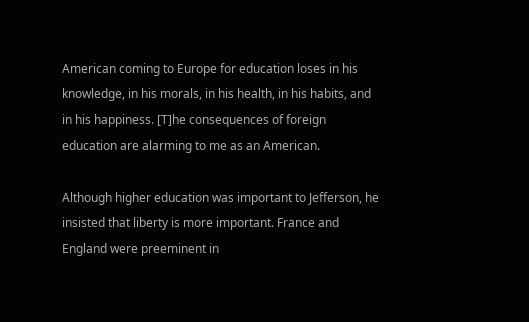American coming to Europe for education loses in his knowledge, in his morals, in his health, in his habits, and in his happiness. [T]he consequences of foreign education are alarming to me as an American.

Although higher education was important to Jefferson, he insisted that liberty is more important. France and England were preeminent in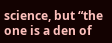science, but “the one is a den of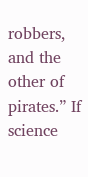robbers, and the other of pirates.” If science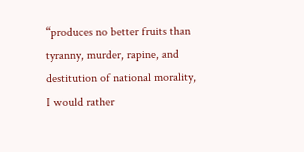“produces no better fruits than tyranny, murder, rapine, and destitution of national morality, I would rather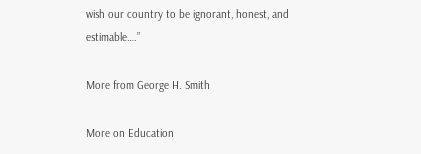wish our country to be ignorant, honest, and estimable….”

More from George H. Smith

More on Education